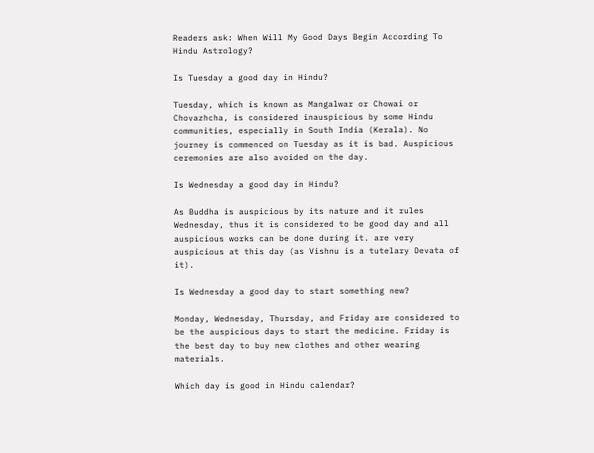Readers ask: When Will My Good Days Begin According To Hindu Astrology?

Is Tuesday a good day in Hindu?

Tuesday, which is known as Mangalwar or Chowai or Chovazhcha, is considered inauspicious by some Hindu communities, especially in South India (Kerala). No journey is commenced on Tuesday as it is bad. Auspicious ceremonies are also avoided on the day.

Is Wednesday a good day in Hindu?

As Buddha is auspicious by its nature and it rules Wednesday, thus it is considered to be good day and all auspicious works can be done during it. are very auspicious at this day (as Vishnu is a tutelary Devata of it).

Is Wednesday a good day to start something new?

Monday, Wednesday, Thursday, and Friday are considered to be the auspicious days to start the medicine. Friday is the best day to buy new clothes and other wearing materials.

Which day is good in Hindu calendar?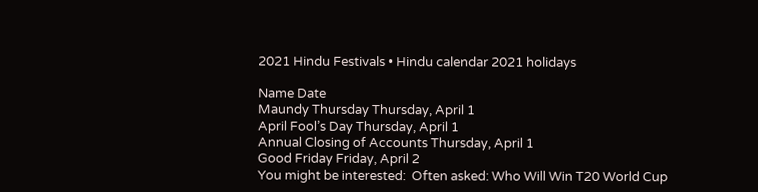2021 Hindu Festivals • Hindu calendar 2021 holidays

Name Date
Maundy Thursday Thursday, April 1
April Fool’s Day Thursday, April 1
Annual Closing of Accounts Thursday, April 1
Good Friday Friday, April 2
You might be interested:  Often asked: Who Will Win T20 World Cup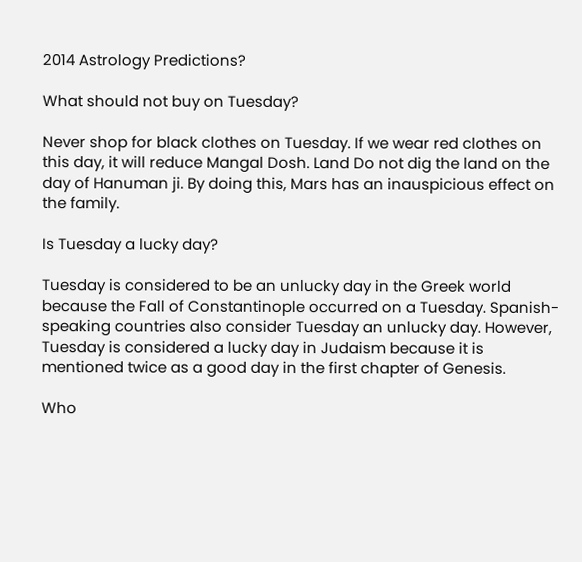2014 Astrology Predictions?

What should not buy on Tuesday?

Never shop for black clothes on Tuesday. If we wear red clothes on this day, it will reduce Mangal Dosh. Land Do not dig the land on the day of Hanuman ji. By doing this, Mars has an inauspicious effect on the family.

Is Tuesday a lucky day?

Tuesday is considered to be an unlucky day in the Greek world because the Fall of Constantinople occurred on a Tuesday. Spanish-speaking countries also consider Tuesday an unlucky day. However, Tuesday is considered a lucky day in Judaism because it is mentioned twice as a good day in the first chapter of Genesis.

Who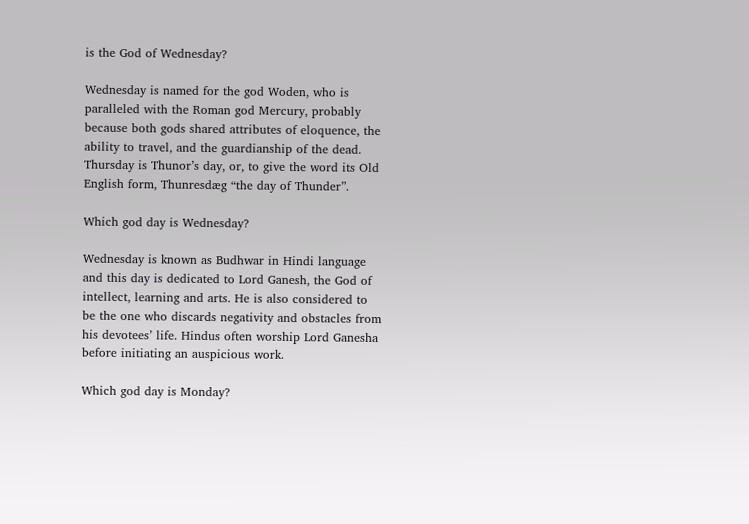is the God of Wednesday?

Wednesday is named for the god Woden, who is paralleled with the Roman god Mercury, probably because both gods shared attributes of eloquence, the ability to travel, and the guardianship of the dead. Thursday is Thunor’s day, or, to give the word its Old English form, Thunresdæg “the day of Thunder”.

Which god day is Wednesday?

Wednesday is known as Budhwar in Hindi language and this day is dedicated to Lord Ganesh, the God of intellect, learning and arts. He is also considered to be the one who discards negativity and obstacles from his devotees’ life. Hindus often worship Lord Ganesha before initiating an auspicious work.

Which god day is Monday?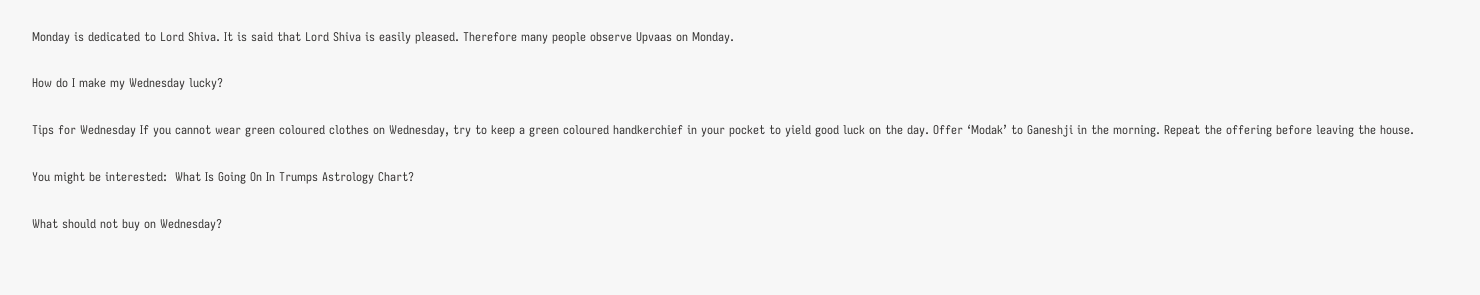Monday is dedicated to Lord Shiva. It is said that Lord Shiva is easily pleased. Therefore many people observe Upvaas on Monday.

How do I make my Wednesday lucky?

Tips for Wednesday If you cannot wear green coloured clothes on Wednesday, try to keep a green coloured handkerchief in your pocket to yield good luck on the day. Offer ‘Modak’ to Ganeshji in the morning. Repeat the offering before leaving the house.

You might be interested:  What Is Going On In Trumps Astrology Chart?

What should not buy on Wednesday?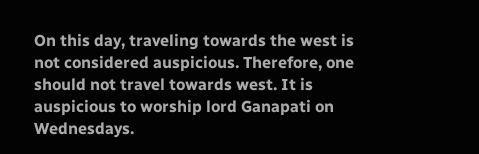On this day, traveling towards the west is not considered auspicious. Therefore, one should not travel towards west. It is auspicious to worship lord Ganapati on Wednesdays.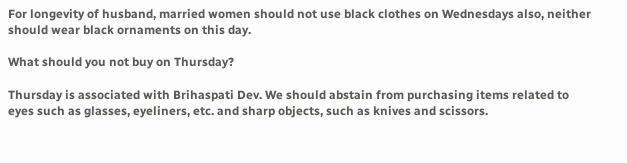For longevity of husband, married women should not use black clothes on Wednesdays also, neither should wear black ornaments on this day.

What should you not buy on Thursday?

Thursday is associated with Brihaspati Dev. We should abstain from purchasing items related to eyes such as glasses, eyeliners, etc. and sharp objects, such as knives and scissors.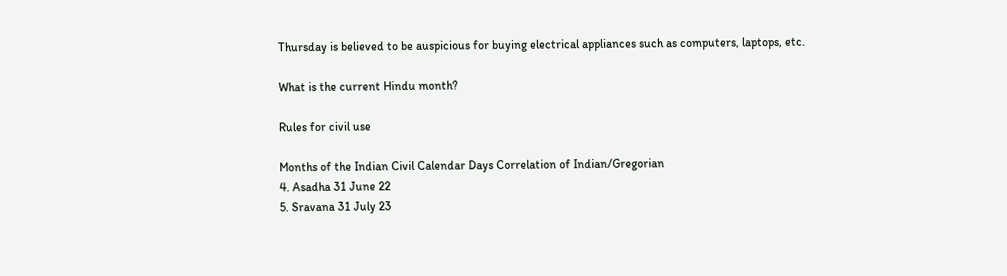Thursday is believed to be auspicious for buying electrical appliances such as computers, laptops, etc.

What is the current Hindu month?

Rules for civil use

Months of the Indian Civil Calendar Days Correlation of Indian/Gregorian
4. Asadha 31 June 22
5. Sravana 31 July 23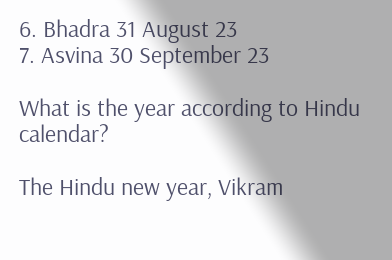6. Bhadra 31 August 23
7. Asvina 30 September 23

What is the year according to Hindu calendar?

The Hindu new year, Vikram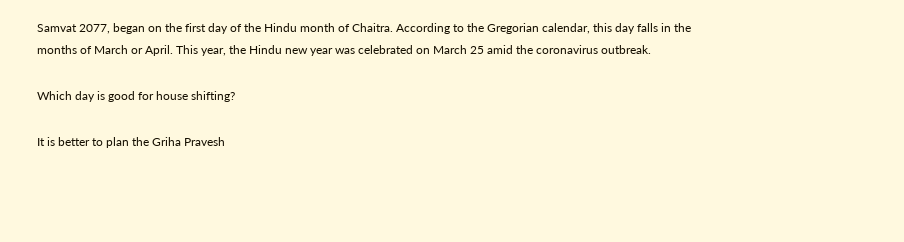Samvat 2077, began on the first day of the Hindu month of Chaitra. According to the Gregorian calendar, this day falls in the months of March or April. This year, the Hindu new year was celebrated on March 25 amid the coronavirus outbreak.

Which day is good for house shifting?

It is better to plan the Griha Pravesh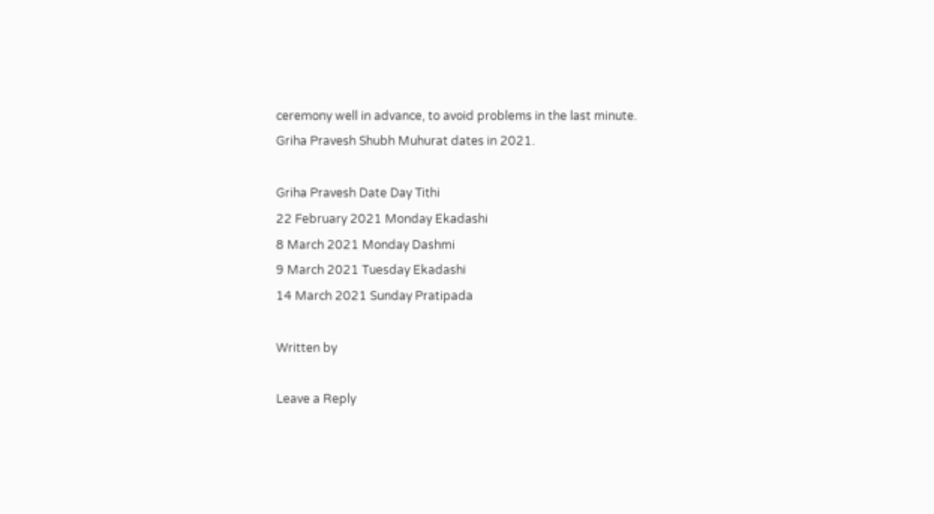ceremony well in advance, to avoid problems in the last minute. Griha Pravesh Shubh Muhurat dates in 2021.

Griha Pravesh Date Day Tithi
22 February 2021 Monday Ekadashi
8 March 2021 Monday Dashmi
9 March 2021 Tuesday Ekadashi
14 March 2021 Sunday Pratipada

Written by

Leave a Reply